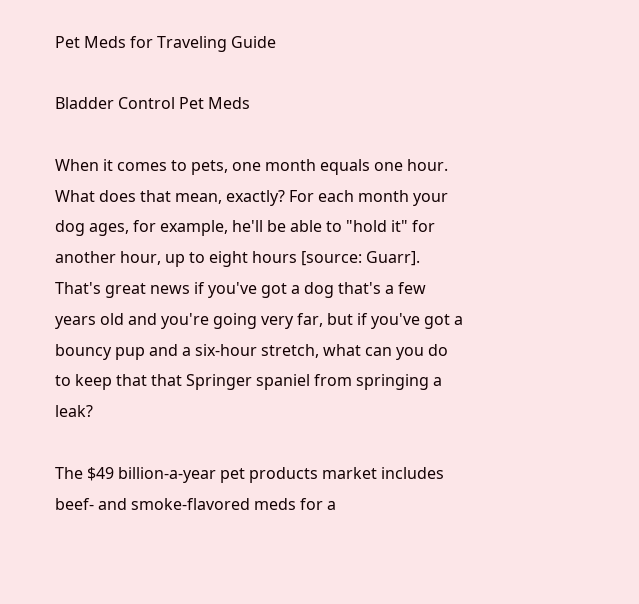Pet Meds for Traveling Guide

Bladder Control Pet Meds

When it comes to pets, one month equals one hour. What does that mean, exactly? For each month your dog ages, for example, he'll be able to "hold it" for another hour, up to eight hours [source: Guarr]. That's great news if you've got a dog that's a few years old and you're going very far, but if you've got a bouncy pup and a six-hour stretch, what can you do to keep that that Springer spaniel from springing a leak?

The $49 billion-a-year pet products market includes beef- and smoke-flavored meds for a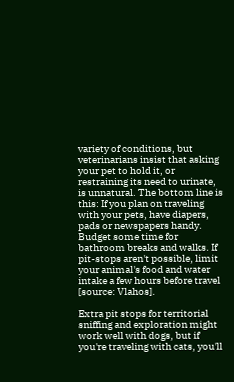variety of conditions, but veterinarians insist that asking your pet to hold it, or restraining its need to urinate, is unnatural. The bottom line is this: If you plan on traveling with your pets, have diapers, pads or newspapers handy. Budget some time for bathroom breaks and walks. If pit-stops aren't possible, limit your animal's food and water intake a few hours before travel [source: Vlahos].

Extra pit stops for territorial sniffing and exploration might work well with dogs, but if you're traveling with cats, you'll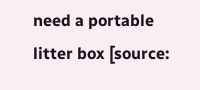need a portable litter box [source: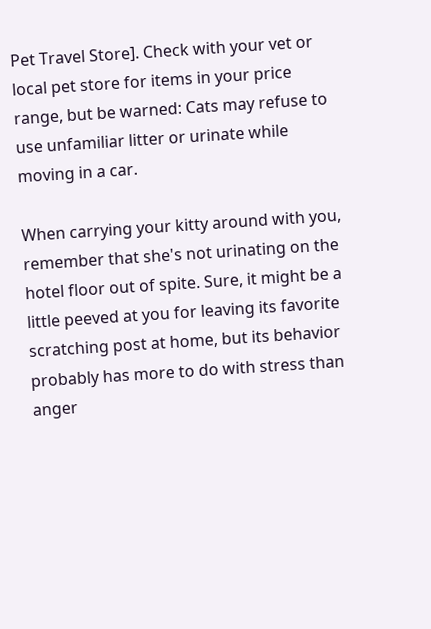Pet Travel Store]. Check with your vet or local pet store for items in your price range, but be warned: Cats may refuse to use unfamiliar litter or urinate while moving in a car.

When carrying your kitty around with you, remember that she's not urinating on the hotel floor out of spite. Sure, it might be a little peeved at you for leaving its favorite scratching post at home, but its behavior probably has more to do with stress than anger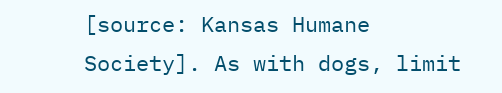[source: Kansas Humane Society]. As with dogs, limit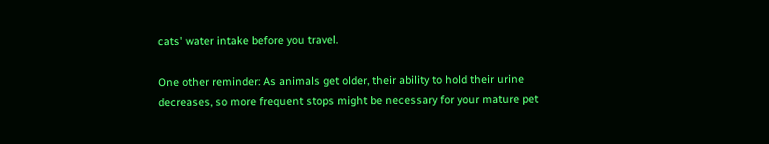cats' water intake before you travel.

One other reminder: As animals get older, their ability to hold their urine decreases, so more frequent stops might be necessary for your mature pet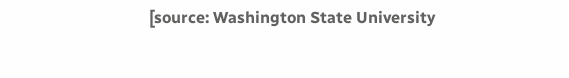[source: Washington State University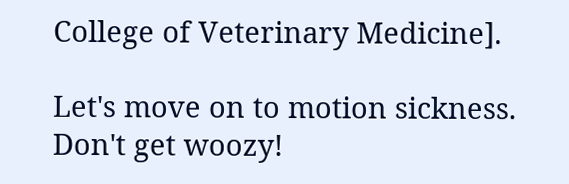College of Veterinary Medicine].

Let's move on to motion sickness. Don't get woozy!